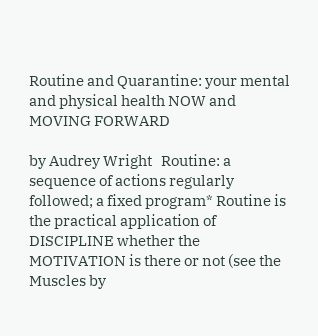Routine and Quarantine: your mental and physical health NOW and MOVING FORWARD

by Audrey Wright   Routine: a sequence of actions regularly followed; a fixed program* Routine is the practical application of DISCIPLINE whether the MOTIVATION is there or not (see the Muscles by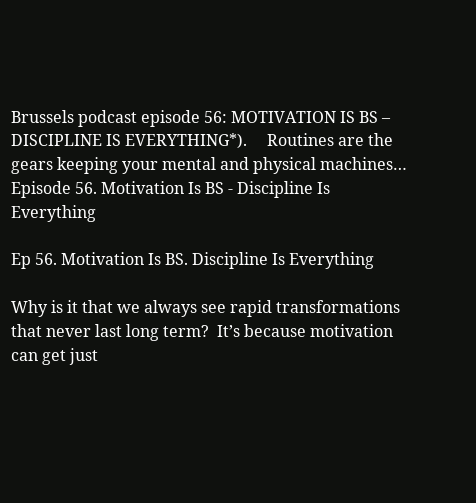Brussels podcast episode 56: MOTIVATION IS BS – DISCIPLINE IS EVERYTHING*).     Routines are the gears keeping your mental and physical machines…
Episode 56. Motivation Is BS - Discipline Is Everything

Ep 56. Motivation Is BS. Discipline Is Everything

Why is it that we always see rapid transformations that never last long term?  It’s because motivation can get just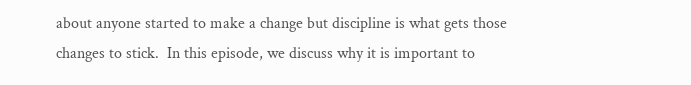about anyone started to make a change but discipline is what gets those changes to stick.  In this episode, we discuss why it is important to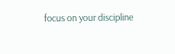focus on your discipline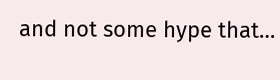and not some hype that…